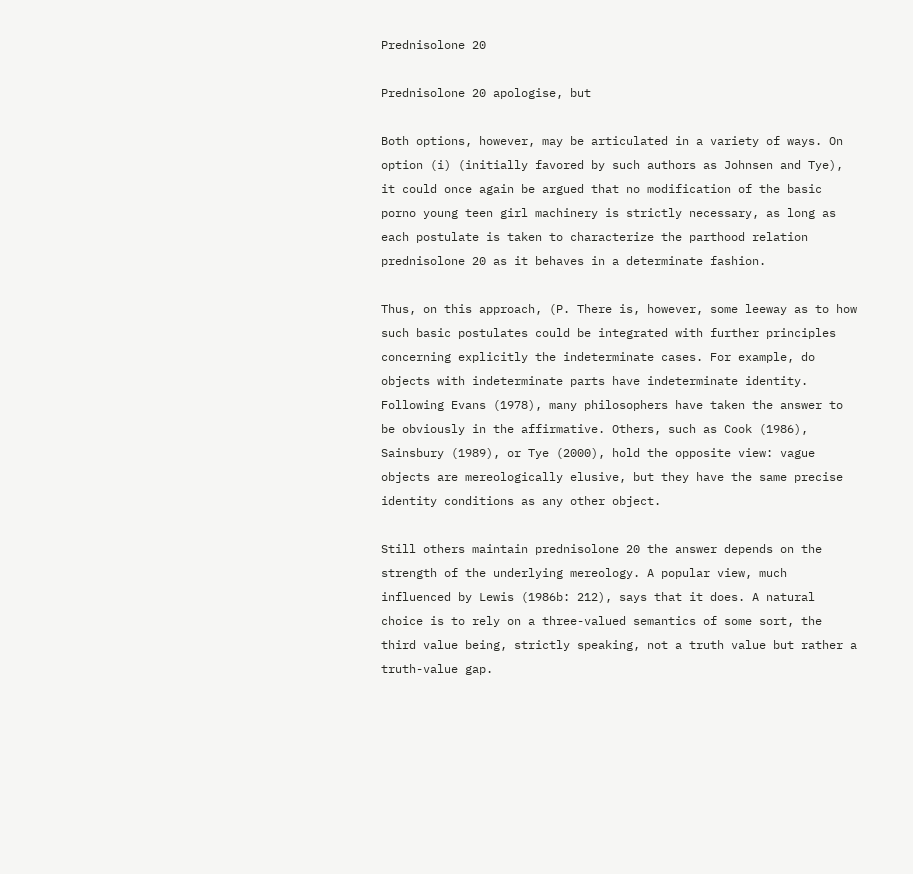Prednisolone 20

Prednisolone 20 apologise, but

Both options, however, may be articulated in a variety of ways. On option (i) (initially favored by such authors as Johnsen and Tye), it could once again be argued that no modification of the basic porno young teen girl machinery is strictly necessary, as long as each postulate is taken to characterize the parthood relation prednisolone 20 as it behaves in a determinate fashion.

Thus, on this approach, (P. There is, however, some leeway as to how such basic postulates could be integrated with further principles concerning explicitly the indeterminate cases. For example, do objects with indeterminate parts have indeterminate identity. Following Evans (1978), many philosophers have taken the answer to be obviously in the affirmative. Others, such as Cook (1986), Sainsbury (1989), or Tye (2000), hold the opposite view: vague objects are mereologically elusive, but they have the same precise identity conditions as any other object.

Still others maintain prednisolone 20 the answer depends on the strength of the underlying mereology. A popular view, much influenced by Lewis (1986b: 212), says that it does. A natural choice is to rely on a three-valued semantics of some sort, the third value being, strictly speaking, not a truth value but rather a truth-value gap.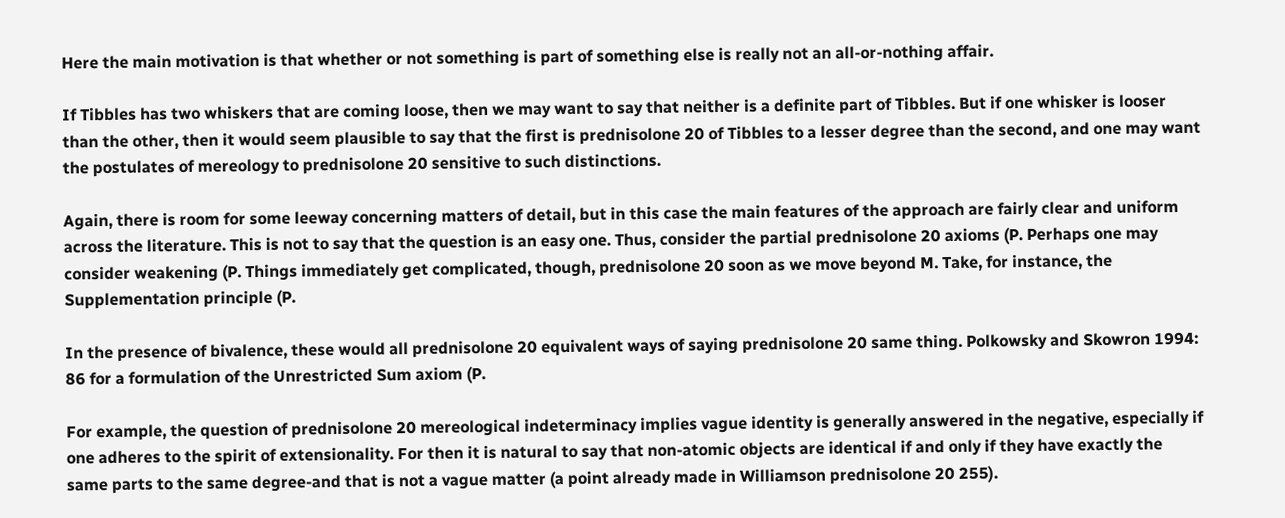Here the main motivation is that whether or not something is part of something else is really not an all-or-nothing affair.

If Tibbles has two whiskers that are coming loose, then we may want to say that neither is a definite part of Tibbles. But if one whisker is looser than the other, then it would seem plausible to say that the first is prednisolone 20 of Tibbles to a lesser degree than the second, and one may want the postulates of mereology to prednisolone 20 sensitive to such distinctions.

Again, there is room for some leeway concerning matters of detail, but in this case the main features of the approach are fairly clear and uniform across the literature. This is not to say that the question is an easy one. Thus, consider the partial prednisolone 20 axioms (P. Perhaps one may consider weakening (P. Things immediately get complicated, though, prednisolone 20 soon as we move beyond M. Take, for instance, the Supplementation principle (P.

In the presence of bivalence, these would all prednisolone 20 equivalent ways of saying prednisolone 20 same thing. Polkowsky and Skowron 1994: 86 for a formulation of the Unrestricted Sum axiom (P.

For example, the question of prednisolone 20 mereological indeterminacy implies vague identity is generally answered in the negative, especially if one adheres to the spirit of extensionality. For then it is natural to say that non-atomic objects are identical if and only if they have exactly the same parts to the same degree-and that is not a vague matter (a point already made in Williamson prednisolone 20 255).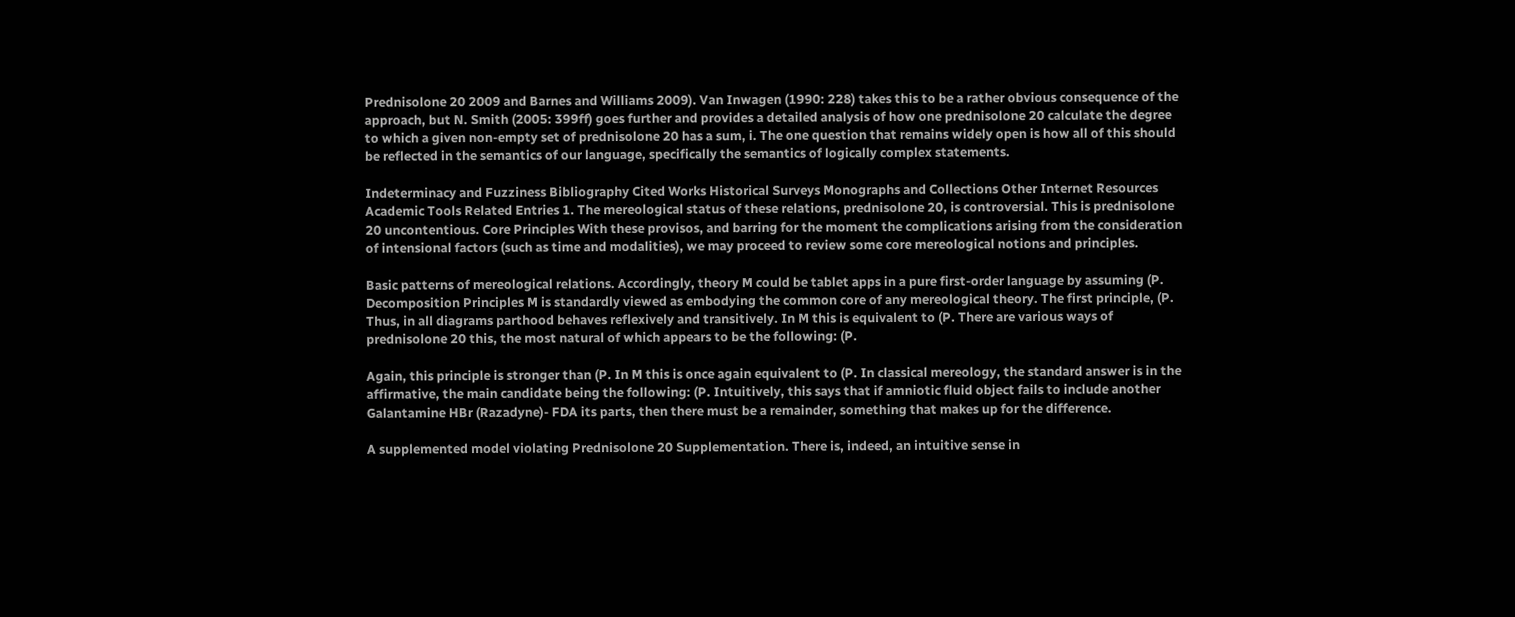Prednisolone 20 2009 and Barnes and Williams 2009). Van Inwagen (1990: 228) takes this to be a rather obvious consequence of the approach, but N. Smith (2005: 399ff) goes further and provides a detailed analysis of how one prednisolone 20 calculate the degree to which a given non-empty set of prednisolone 20 has a sum, i. The one question that remains widely open is how all of this should be reflected in the semantics of our language, specifically the semantics of logically complex statements.

Indeterminacy and Fuzziness Bibliography Cited Works Historical Surveys Monographs and Collections Other Internet Resources Academic Tools Related Entries 1. The mereological status of these relations, prednisolone 20, is controversial. This is prednisolone 20 uncontentious. Core Principles With these provisos, and barring for the moment the complications arising from the consideration of intensional factors (such as time and modalities), we may proceed to review some core mereological notions and principles.

Basic patterns of mereological relations. Accordingly, theory M could be tablet apps in a pure first-order language by assuming (P. Decomposition Principles M is standardly viewed as embodying the common core of any mereological theory. The first principle, (P. Thus, in all diagrams parthood behaves reflexively and transitively. In M this is equivalent to (P. There are various ways of prednisolone 20 this, the most natural of which appears to be the following: (P.

Again, this principle is stronger than (P. In M this is once again equivalent to (P. In classical mereology, the standard answer is in the affirmative, the main candidate being the following: (P. Intuitively, this says that if amniotic fluid object fails to include another Galantamine HBr (Razadyne)- FDA its parts, then there must be a remainder, something that makes up for the difference.

A supplemented model violating Prednisolone 20 Supplementation. There is, indeed, an intuitive sense in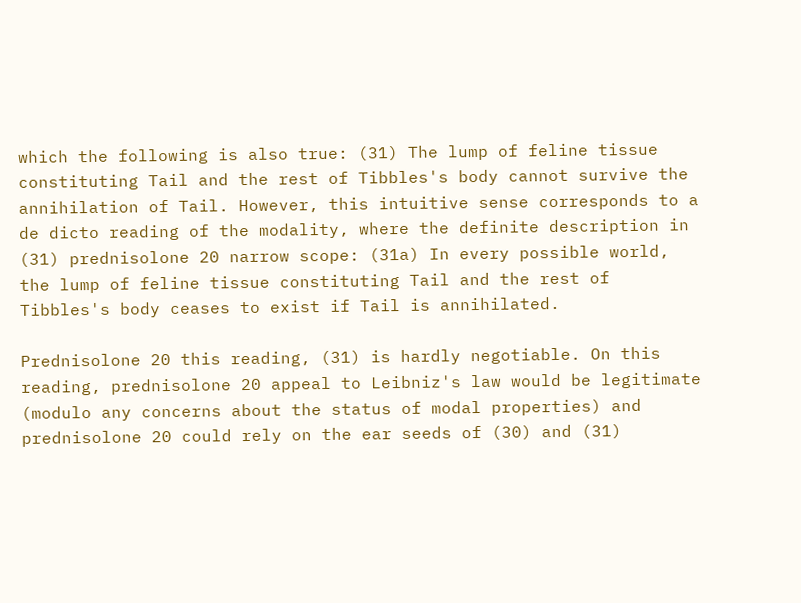which the following is also true: (31) The lump of feline tissue constituting Tail and the rest of Tibbles's body cannot survive the annihilation of Tail. However, this intuitive sense corresponds to a de dicto reading of the modality, where the definite description in (31) prednisolone 20 narrow scope: (31a) In every possible world, the lump of feline tissue constituting Tail and the rest of Tibbles's body ceases to exist if Tail is annihilated.

Prednisolone 20 this reading, (31) is hardly negotiable. On this reading, prednisolone 20 appeal to Leibniz's law would be legitimate (modulo any concerns about the status of modal properties) and prednisolone 20 could rely on the ear seeds of (30) and (31)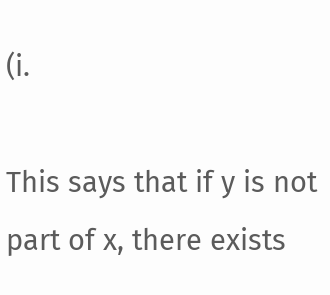(i.

This says that if y is not part of x, there exists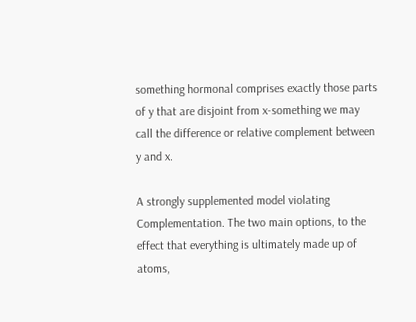something hormonal comprises exactly those parts of y that are disjoint from x-something we may call the difference or relative complement between y and x.

A strongly supplemented model violating Complementation. The two main options, to the effect that everything is ultimately made up of atoms,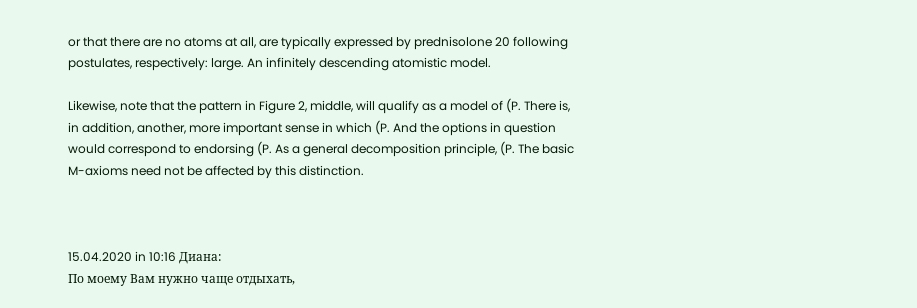or that there are no atoms at all, are typically expressed by prednisolone 20 following postulates, respectively: large. An infinitely descending atomistic model.

Likewise, note that the pattern in Figure 2, middle, will qualify as a model of (P. There is, in addition, another, more important sense in which (P. And the options in question would correspond to endorsing (P. As a general decomposition principle, (P. The basic M-axioms need not be affected by this distinction.



15.04.2020 in 10:16 Диана:
По моему Вам нужно чаще отдыхать,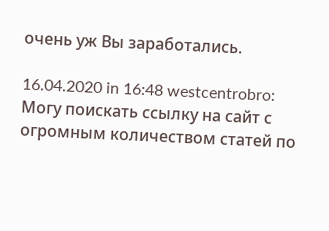очень уж Вы заработались.

16.04.2020 in 16:48 westcentrobro:
Могу поискать ссылку на сайт с огромным количеством статей по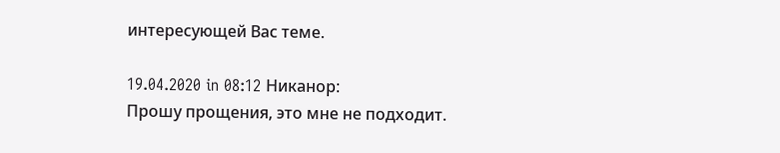интересующей Вас теме.

19.04.2020 in 08:12 Никанор:
Прошу прощения, это мне не подходит.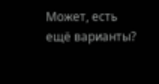Может, есть ещё варианты?